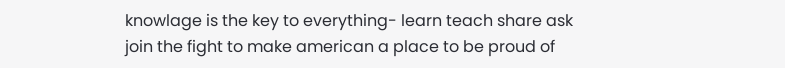knowlage is the key to everything- learn teach share ask join the fight to make american a place to be proud of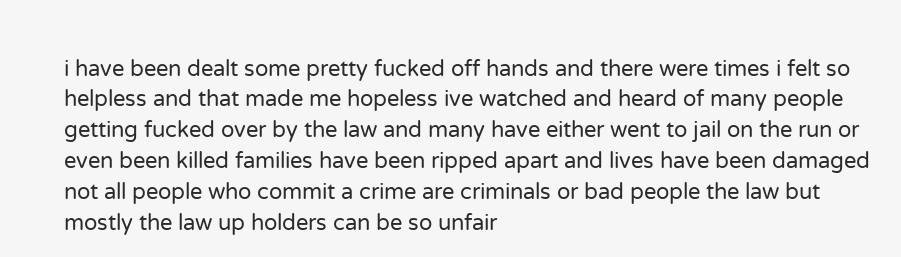i have been dealt some pretty fucked off hands and there were times i felt so helpless and that made me hopeless ive watched and heard of many people getting fucked over by the law and many have either went to jail on the run or even been killed families have been ripped apart and lives have been damaged not all people who commit a crime are criminals or bad people the law but mostly the law up holders can be so unfair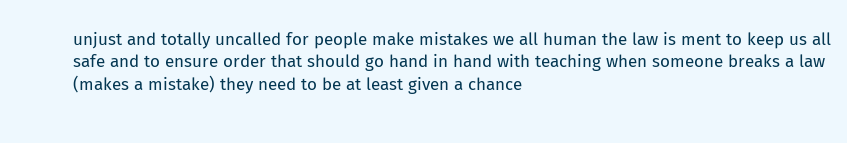unjust and totally uncalled for people make mistakes we all human the law is ment to keep us all safe and to ensure order that should go hand in hand with teaching when someone breaks a law (makes a mistake) they need to be at least given a chance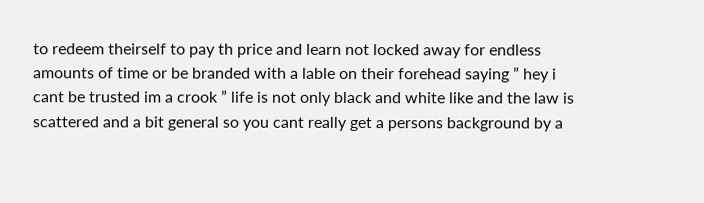to redeem theirself to pay th price and learn not locked away for endless amounts of time or be branded with a lable on their forehead saying ” hey i cant be trusted im a crook ” life is not only black and white like and the law is scattered and a bit general so you cant really get a persons background by a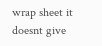wrap sheet it doesnt give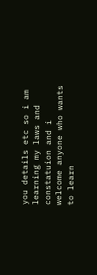you details etc so i am learning my laws and constatuion and i welcome anyone who wants to learn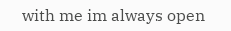with me im always open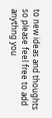to new ideas and thoughts so please feel free to add anythng you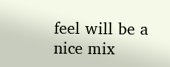feel will be a nice mix